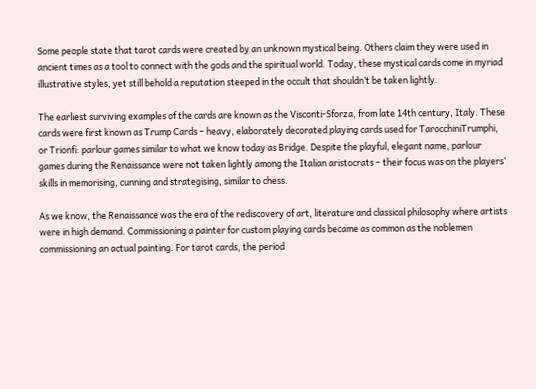Some people state that tarot cards were created by an unknown mystical being. Others claim they were used in ancient times as a tool to connect with the gods and the spiritual world. Today, these mystical cards come in myriad illustrative styles, yet still behold a reputation steeped in the occult that shouldn’t be taken lightly.

The earliest surviving examples of the cards are known as the Visconti-Sforza, from late 14th century, Italy. These cards were first known as Trump Cards – heavy, elaborately decorated playing cards used for TarocchiniTrumphi, or Trionfi: parlour games similar to what we know today as Bridge. Despite the playful, elegant name, parlour games during the Renaissance were not taken lightly among the Italian aristocrats – their focus was on the players’ skills in memorising, cunning and strategising, similar to chess.

As we know, the Renaissance was the era of the rediscovery of art, literature and classical philosophy where artists were in high demand. Commissioning a painter for custom playing cards became as common as the noblemen commissioning an actual painting. For tarot cards, the period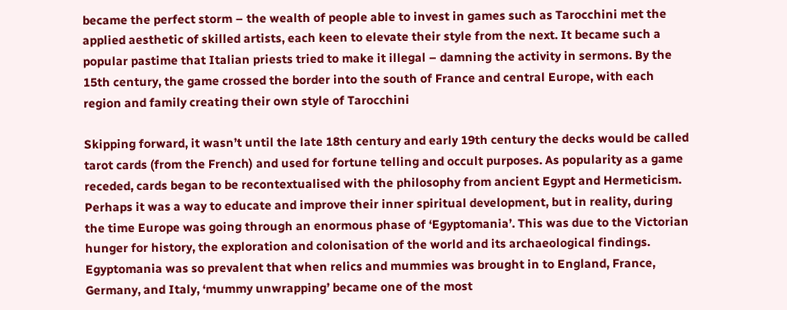became the perfect storm – the wealth of people able to invest in games such as Tarocchini met the applied aesthetic of skilled artists, each keen to elevate their style from the next. It became such a popular pastime that Italian priests tried to make it illegal – damning the activity in sermons. By the 15th century, the game crossed the border into the south of France and central Europe, with each region and family creating their own style of Tarocchini

Skipping forward, it wasn’t until the late 18th century and early 19th century the decks would be called tarot cards (from the French) and used for fortune telling and occult purposes. As popularity as a game receded, cards began to be recontextualised with the philosophy from ancient Egypt and Hermeticism. Perhaps it was a way to educate and improve their inner spiritual development, but in reality, during the time Europe was going through an enormous phase of ‘Egyptomania’. This was due to the Victorian hunger for history, the exploration and colonisation of the world and its archaeological findings. Egyptomania was so prevalent that when relics and mummies was brought in to England, France, Germany, and Italy, ‘mummy unwrapping’ became one of the most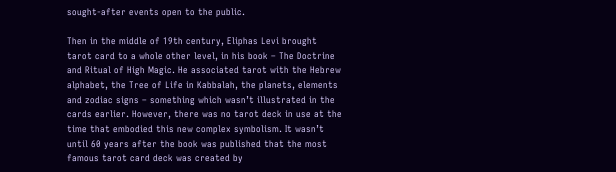sought-after events open to the public.

Then in the middle of 19th century, Eliphas Levi brought tarot card to a whole other level, in his book – The Doctrine and Ritual of High Magic. He associated tarot with the Hebrew alphabet, the Tree of Life in Kabbalah, the planets, elements and zodiac signs – something which wasn’t illustrated in the cards earlier. However, there was no tarot deck in use at the time that embodied this new complex symbolism. It wasn’t until 60 years after the book was published that the most famous tarot card deck was created by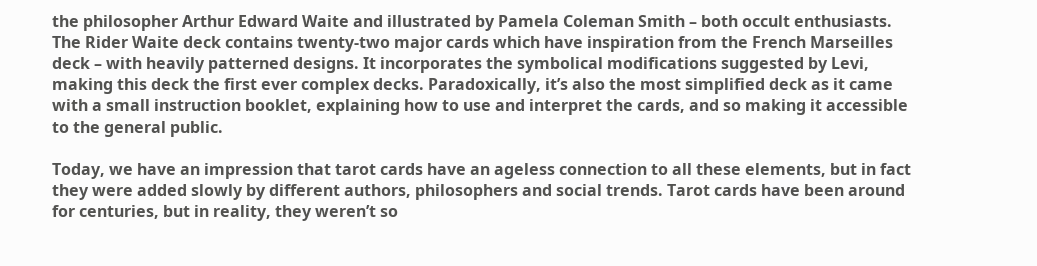the philosopher Arthur Edward Waite and illustrated by Pamela Coleman Smith – both occult enthusiasts. The Rider Waite deck contains twenty-two major cards which have inspiration from the French Marseilles deck – with heavily patterned designs. It incorporates the symbolical modifications suggested by Levi, making this deck the first ever complex decks. Paradoxically, it’s also the most simplified deck as it came with a small instruction booklet, explaining how to use and interpret the cards, and so making it accessible to the general public.

Today, we have an impression that tarot cards have an ageless connection to all these elements, but in fact they were added slowly by different authors, philosophers and social trends. Tarot cards have been around for centuries, but in reality, they weren’t so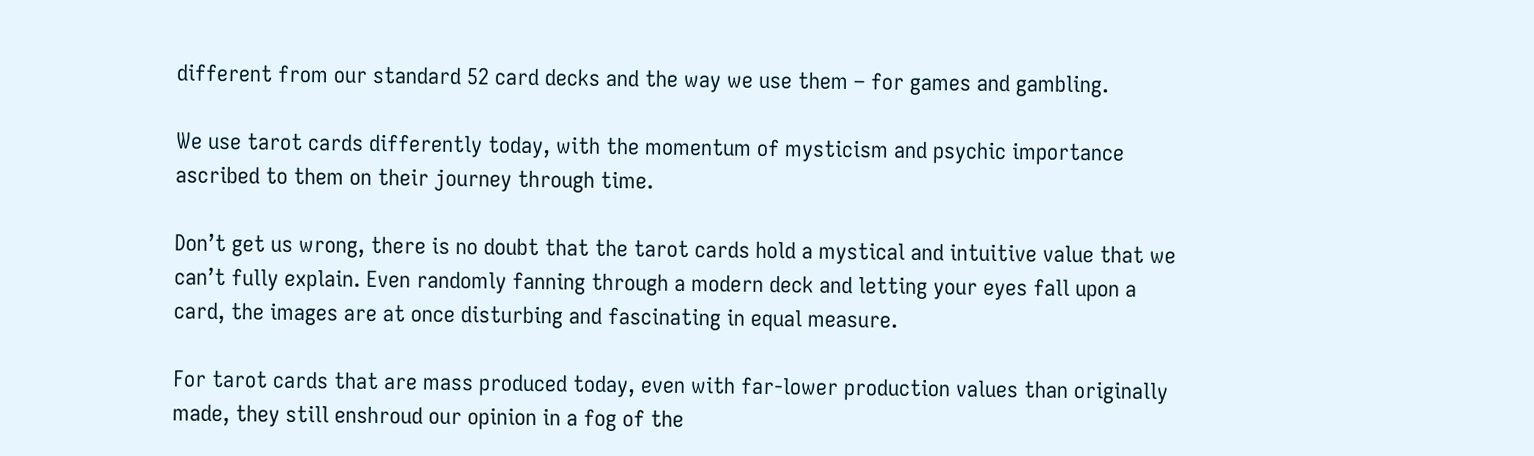different from our standard 52 card decks and the way we use them – for games and gambling.

We use tarot cards differently today, with the momentum of mysticism and psychic importance ascribed to them on their journey through time.

Don’t get us wrong, there is no doubt that the tarot cards hold a mystical and intuitive value that we can’t fully explain. Even randomly fanning through a modern deck and letting your eyes fall upon a card, the images are at once disturbing and fascinating in equal measure.

For tarot cards that are mass produced today, even with far-lower production values than originally made, they still enshroud our opinion in a fog of the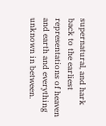supernatural, and hark back to the earliest representations of heaven and earth and everything unknown in between.